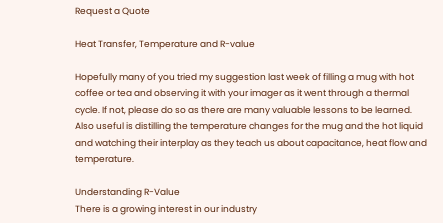Request a Quote

Heat Transfer, Temperature and R-value

Hopefully many of you tried my suggestion last week of filling a mug with hot coffee or tea and observing it with your imager as it went through a thermal cycle. If not, please do so as there are many valuable lessons to be learned. Also useful is distilling the temperature changes for the mug and the hot liquid and watching their interplay as they teach us about capacitance, heat flow and temperature.

Understanding R-Value
There is a growing interest in our industry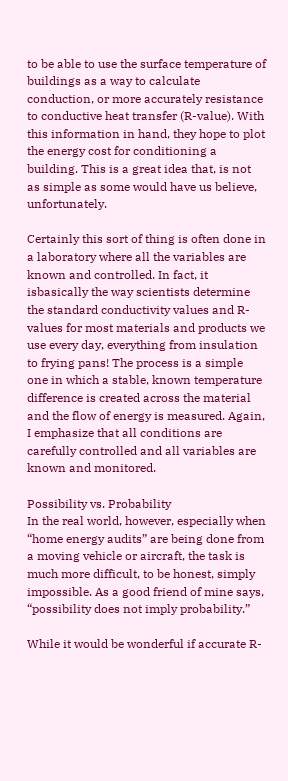to be able to use the surface temperature of buildings as a way to calculate conduction, or more accurately resistance to conductive heat transfer (R-value). With this information in hand, they hope to plot the energy cost for conditioning a building. This is a great idea that, is not as simple as some would have us believe, unfortunately.

Certainly this sort of thing is often done in a laboratory where all the variables are known and controlled. In fact, it isbasically the way scientists determine the standard conductivity values and R-values for most materials and products we use every day, everything from insulation to frying pans! The process is a simple one in which a stable, known temperature difference is created across the material and the flow of energy is measured. Again, I emphasize that all conditions are carefully controlled and all variables are known and monitored.

Possibility vs. Probability
In the real world, however, especially when “home energy audits” are being done from a moving vehicle or aircraft, the task is much more difficult, to be honest, simply impossible. As a good friend of mine says, “possibility does not imply probability.”

While it would be wonderful if accurate R-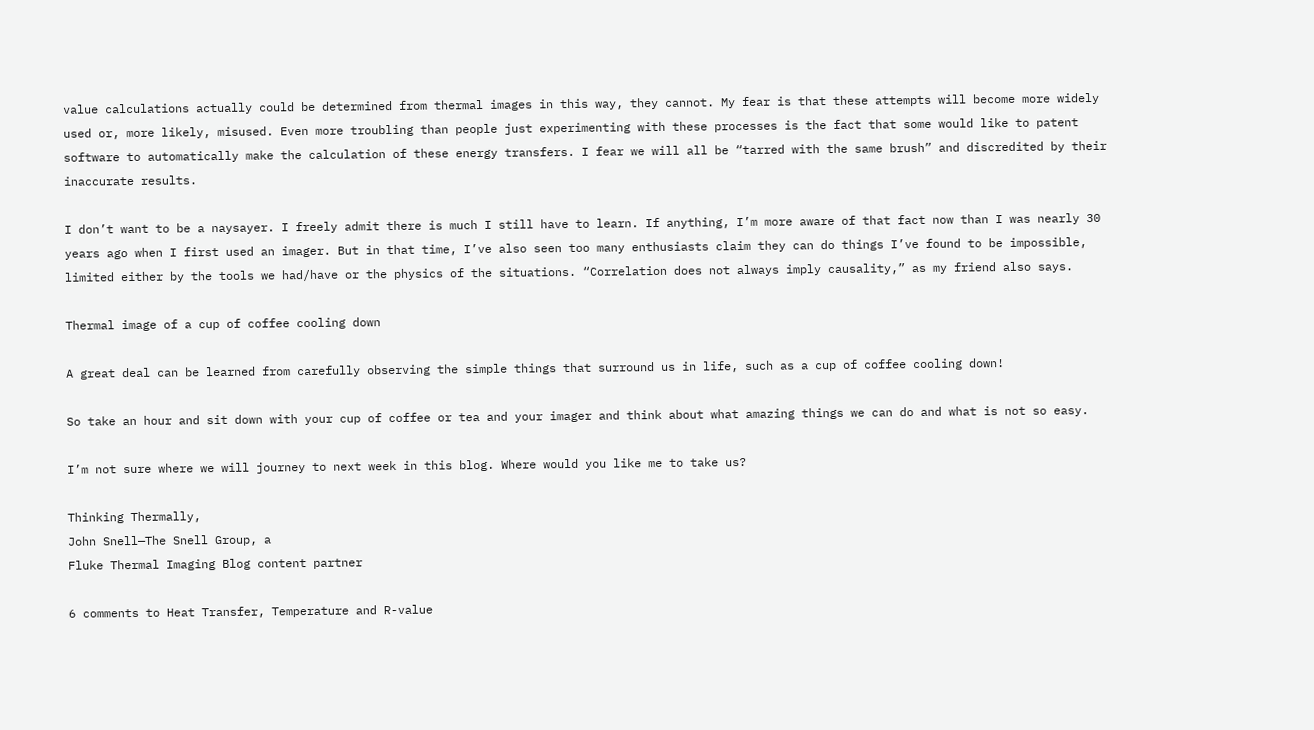value calculations actually could be determined from thermal images in this way, they cannot. My fear is that these attempts will become more widely used or, more likely, misused. Even more troubling than people just experimenting with these processes is the fact that some would like to patent software to automatically make the calculation of these energy transfers. I fear we will all be “tarred with the same brush” and discredited by their inaccurate results.

I don’t want to be a naysayer. I freely admit there is much I still have to learn. If anything, I’m more aware of that fact now than I was nearly 30 years ago when I first used an imager. But in that time, I’ve also seen too many enthusiasts claim they can do things I’ve found to be impossible, limited either by the tools we had/have or the physics of the situations. “Correlation does not always imply causality,” as my friend also says.

Thermal image of a cup of coffee cooling down

A great deal can be learned from carefully observing the simple things that surround us in life, such as a cup of coffee cooling down!

So take an hour and sit down with your cup of coffee or tea and your imager and think about what amazing things we can do and what is not so easy.

I’m not sure where we will journey to next week in this blog. Where would you like me to take us?

Thinking Thermally,
John Snell—The Snell Group, a
Fluke Thermal Imaging Blog content partner

6 comments to Heat Transfer, Temperature and R-value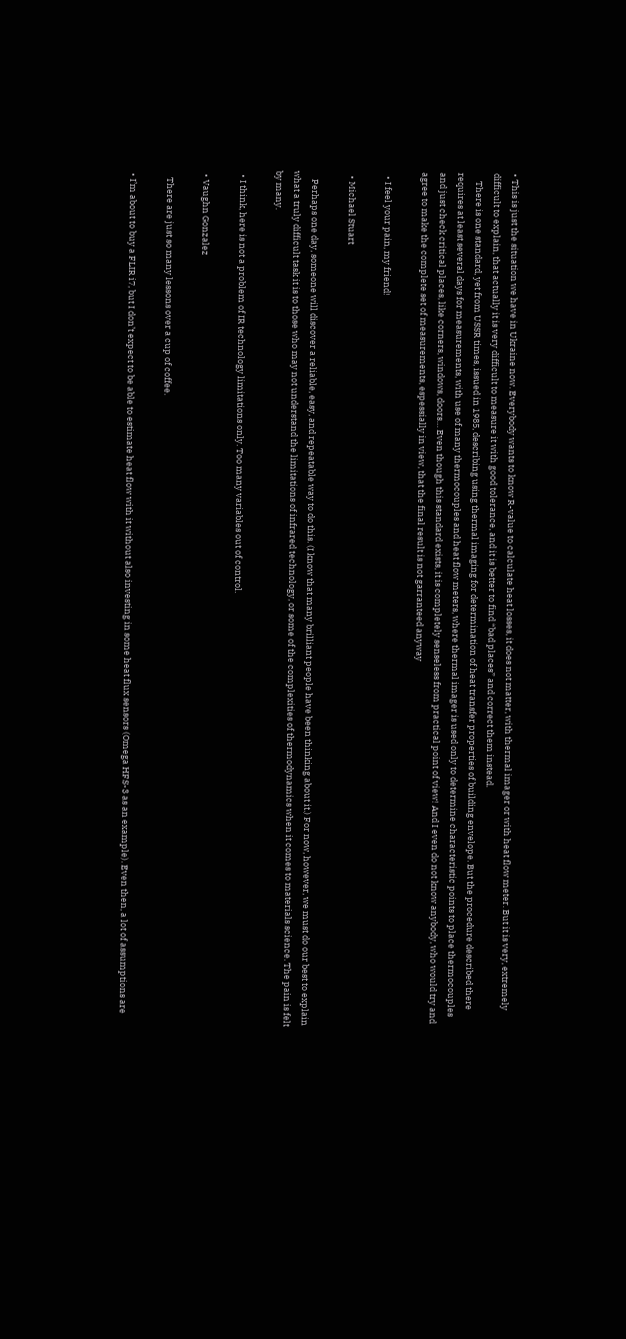• This is just the situation we have in Ukraine now. Everybody wants to know R-value to calculate heat losses, it does not matter, with thermal imager or with heat flow meter. But it is very, extremely difficult to explain, that actually it is very difficult to measure it with good tolerance, and it is better to find “bad places” and correct them instead.
    There is one standard, yet from USSR times, issued in 1985, describing using thermal imaging for determination of heat transfer properties of building envelope. But the procedure described there requires at least several days for measurements, with use of many thermocouples and heat flow meters, where thermal imager is used only to determine characteristic points to place thermocouples and just check critical places, like corners, windows, doors… Even though this standard exists, it is completely senseless from practical point of view! And I even do not know anybody, who would try and agree to make the complete set of measurements, espessially in view, that the final result is not garranteed anyway

  • I feel your pain, my friend!

  • Michael Stuart

    Perhaps one day, someone will discover a reliable, easy, and repeatable way to do this. (I know that many brilliant people have been thinking about it.) For now, however, we must do our best to explain what a truly difficult task it is to those who may not understand the limitations of infrared technology, or some of the complexities of thermodynamics when it comes to materials science. The pain is felt by many.

  • I think, here is not a problem of IR technology limitations only. Too many variables out of control.

  • Vaughn Gonzalez

    There are just so many lessons over a cup of coffee.

  • I’m about to buy a FLIR i7, but I don’t expect to be able to estimate heat flow with it without also investing in some heat flux sensors (Omega HFS-3 as an example). Even then, a lot of assumptions are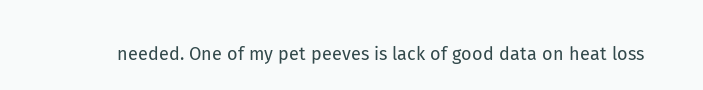needed. One of my pet peeves is lack of good data on heat loss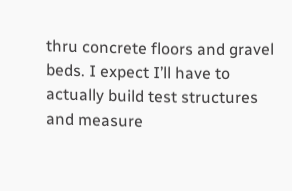thru concrete floors and gravel beds. I expect I’ll have to actually build test structures and measure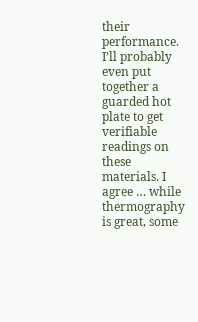their performance. I’ll probably even put together a guarded hot plate to get verifiable readings on these materials. I agree … while thermography is great, some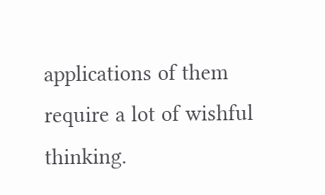applications of them require a lot of wishful thinking.